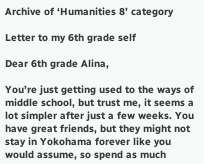Archive of ‘Humanities 8’ category

Letter to my 6th grade self

Dear 6th grade Alina,

You’re just getting used to the ways of middle school, but trust me, it seems a lot simpler after just a few weeks. You have great friends, but they might not stay in Yokohama forever like you would assume, so spend as much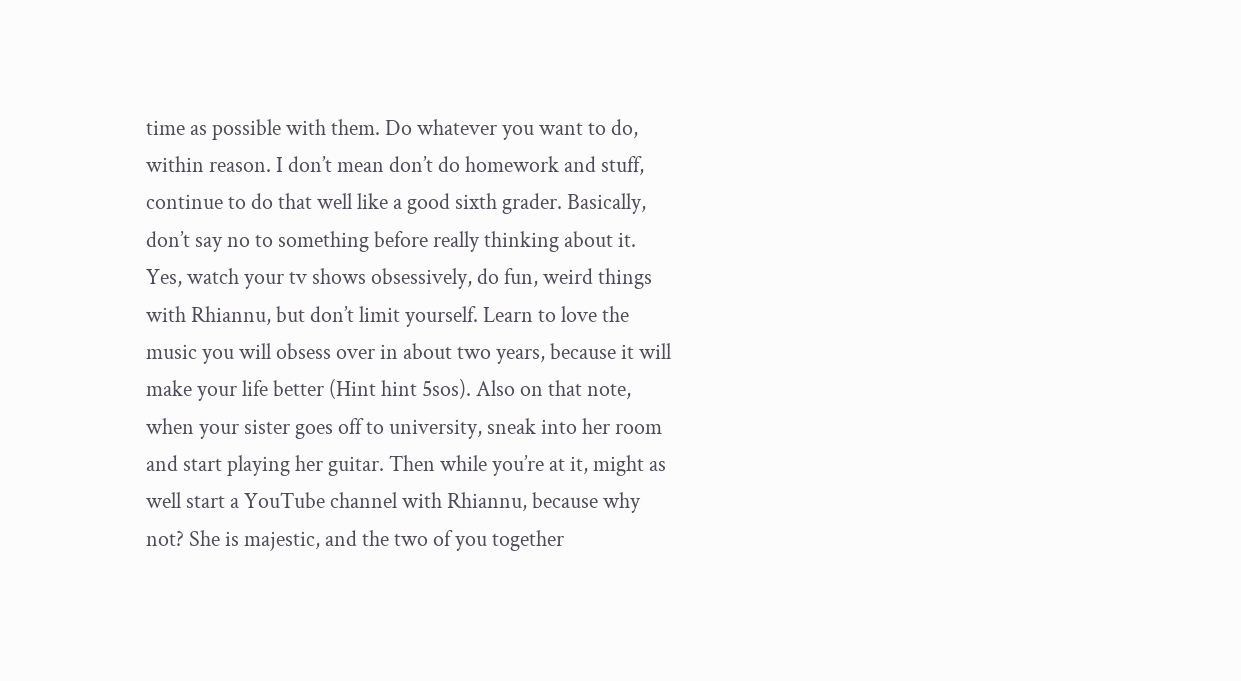time as possible with them. Do whatever you want to do, within reason. I don’t mean don’t do homework and stuff, continue to do that well like a good sixth grader. Basically, don’t say no to something before really thinking about it. Yes, watch your tv shows obsessively, do fun, weird things with Rhiannu, but don’t limit yourself. Learn to love the music you will obsess over in about two years, because it will make your life better (Hint hint 5sos). Also on that note, when your sister goes off to university, sneak into her room and start playing her guitar. Then while you’re at it, might as well start a YouTube channel with Rhiannu, because why not? She is majestic, and the two of you together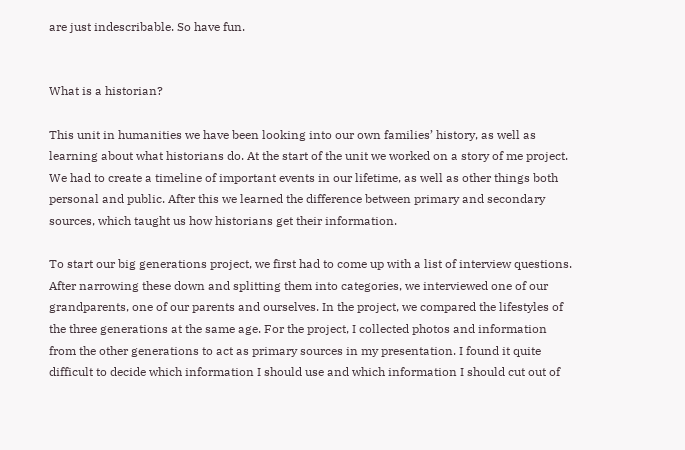are just indescribable. So have fun.


What is a historian?

This unit in humanities we have been looking into our own families’ history, as well as learning about what historians do. At the start of the unit we worked on a story of me project. We had to create a timeline of important events in our lifetime, as well as other things both personal and public. After this we learned the difference between primary and secondary sources, which taught us how historians get their information.

To start our big generations project, we first had to come up with a list of interview questions. After narrowing these down and splitting them into categories, we interviewed one of our grandparents, one of our parents and ourselves. In the project, we compared the lifestyles of the three generations at the same age. For the project, I collected photos and information from the other generations to act as primary sources in my presentation. I found it quite difficult to decide which information I should use and which information I should cut out of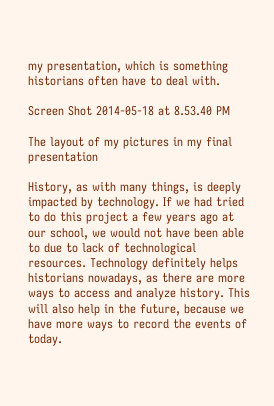my presentation, which is something historians often have to deal with.

Screen Shot 2014-05-18 at 8.53.40 PM

The layout of my pictures in my final presentation

History, as with many things, is deeply impacted by technology. If we had tried to do this project a few years ago at our school, we would not have been able to due to lack of technological resources. Technology definitely helps historians nowadays, as there are more ways to access and analyze history. This will also help in the future, because we have more ways to record the events of today.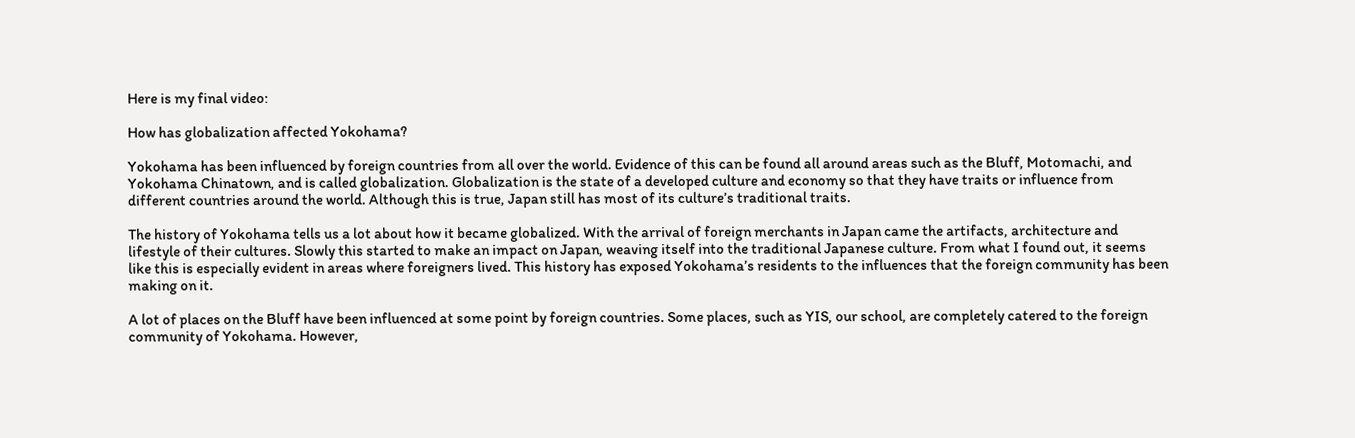Here is my final video:

How has globalization affected Yokohama?

Yokohama has been influenced by foreign countries from all over the world. Evidence of this can be found all around areas such as the Bluff, Motomachi, and Yokohama Chinatown, and is called globalization. Globalization is the state of a developed culture and economy so that they have traits or influence from different countries around the world. Although this is true, Japan still has most of its culture’s traditional traits.

The history of Yokohama tells us a lot about how it became globalized. With the arrival of foreign merchants in Japan came the artifacts, architecture and lifestyle of their cultures. Slowly this started to make an impact on Japan, weaving itself into the traditional Japanese culture. From what I found out, it seems like this is especially evident in areas where foreigners lived. This history has exposed Yokohama’s residents to the influences that the foreign community has been making on it.

A lot of places on the Bluff have been influenced at some point by foreign countries. Some places, such as YIS, our school, are completely catered to the foreign community of Yokohama. However,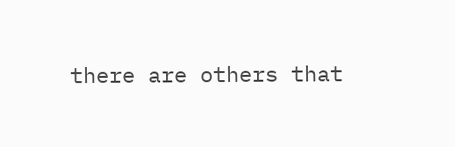there are others that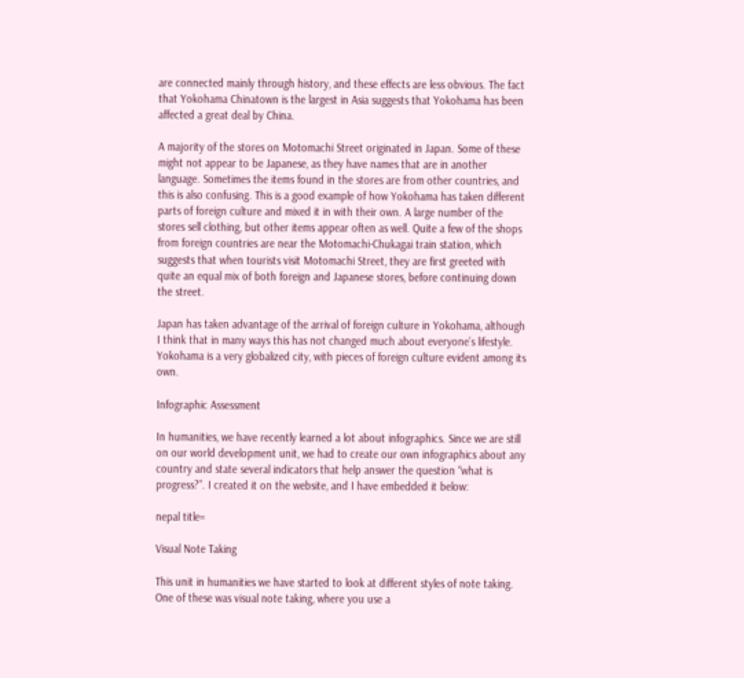are connected mainly through history, and these effects are less obvious. The fact that Yokohama Chinatown is the largest in Asia suggests that Yokohama has been affected a great deal by China.

A majority of the stores on Motomachi Street originated in Japan. Some of these might not appear to be Japanese, as they have names that are in another language. Sometimes the items found in the stores are from other countries, and this is also confusing. This is a good example of how Yokohama has taken different parts of foreign culture and mixed it in with their own. A large number of the stores sell clothing, but other items appear often as well. Quite a few of the shops from foreign countries are near the Motomachi-Chukagai train station, which suggests that when tourists visit Motomachi Street, they are first greeted with quite an equal mix of both foreign and Japanese stores, before continuing down the street.

Japan has taken advantage of the arrival of foreign culture in Yokohama, although I think that in many ways this has not changed much about everyone’s lifestyle. Yokohama is a very globalized city, with pieces of foreign culture evident among its own.

Infographic Assessment

In humanities, we have recently learned a lot about infographics. Since we are still on our world development unit, we had to create our own infographics about any country and state several indicators that help answer the question “what is progress?”. I created it on the website, and I have embedded it below:

nepal title=

Visual Note Taking

This unit in humanities we have started to look at different styles of note taking. One of these was visual note taking, where you use a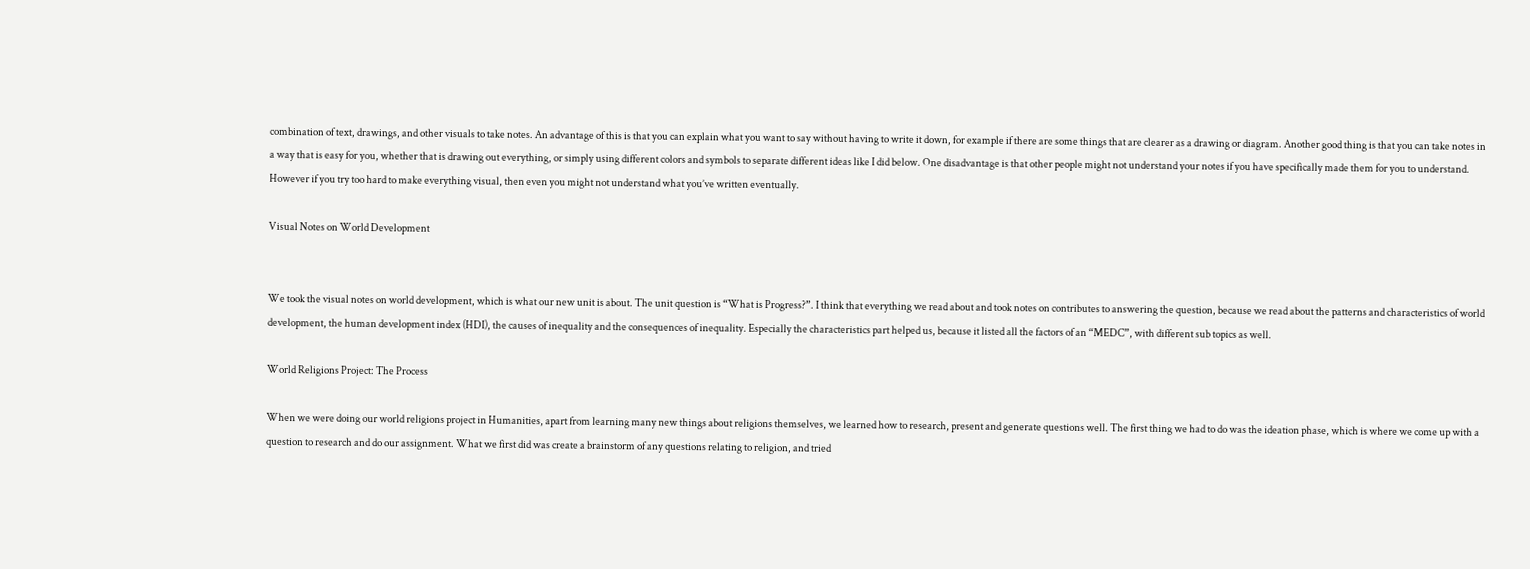combination of text, drawings, and other visuals to take notes. An advantage of this is that you can explain what you want to say without having to write it down, for example if there are some things that are clearer as a drawing or diagram. Another good thing is that you can take notes in a way that is easy for you, whether that is drawing out everything, or simply using different colors and symbols to separate different ideas like I did below. One disadvantage is that other people might not understand your notes if you have specifically made them for you to understand. However if you try too hard to make everything visual, then even you might not understand what you’ve written eventually.

Visual Notes on World Development


We took the visual notes on world development, which is what our new unit is about. The unit question is “What is Progress?”. I think that everything we read about and took notes on contributes to answering the question, because we read about the patterns and characteristics of world development, the human development index (HDI), the causes of inequality and the consequences of inequality. Especially the characteristics part helped us, because it listed all the factors of an “MEDC”, with different sub topics as well.

World Religions Project: The Process

When we were doing our world religions project in Humanities, apart from learning many new things about religions themselves, we learned how to research, present and generate questions well. The first thing we had to do was the ideation phase, which is where we come up with a question to research and do our assignment. What we first did was create a brainstorm of any questions relating to religion, and tried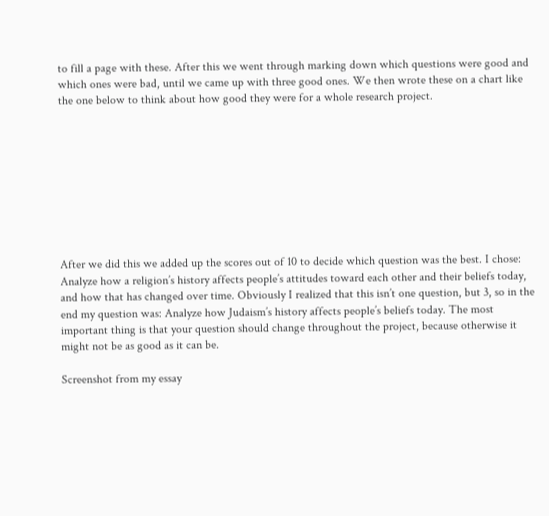to fill a page with these. After this we went through marking down which questions were good and which ones were bad, until we came up with three good ones. We then wrote these on a chart like the one below to think about how good they were for a whole research project.









After we did this we added up the scores out of 10 to decide which question was the best. I chose: Analyze how a religion’s history affects people’s attitudes toward each other and their beliefs today, and how that has changed over time. Obviously I realized that this isn’t one question, but 3, so in the end my question was: Analyze how Judaism’s history affects people’s beliefs today. The most important thing is that your question should change throughout the project, because otherwise it might not be as good as it can be.

Screenshot from my essay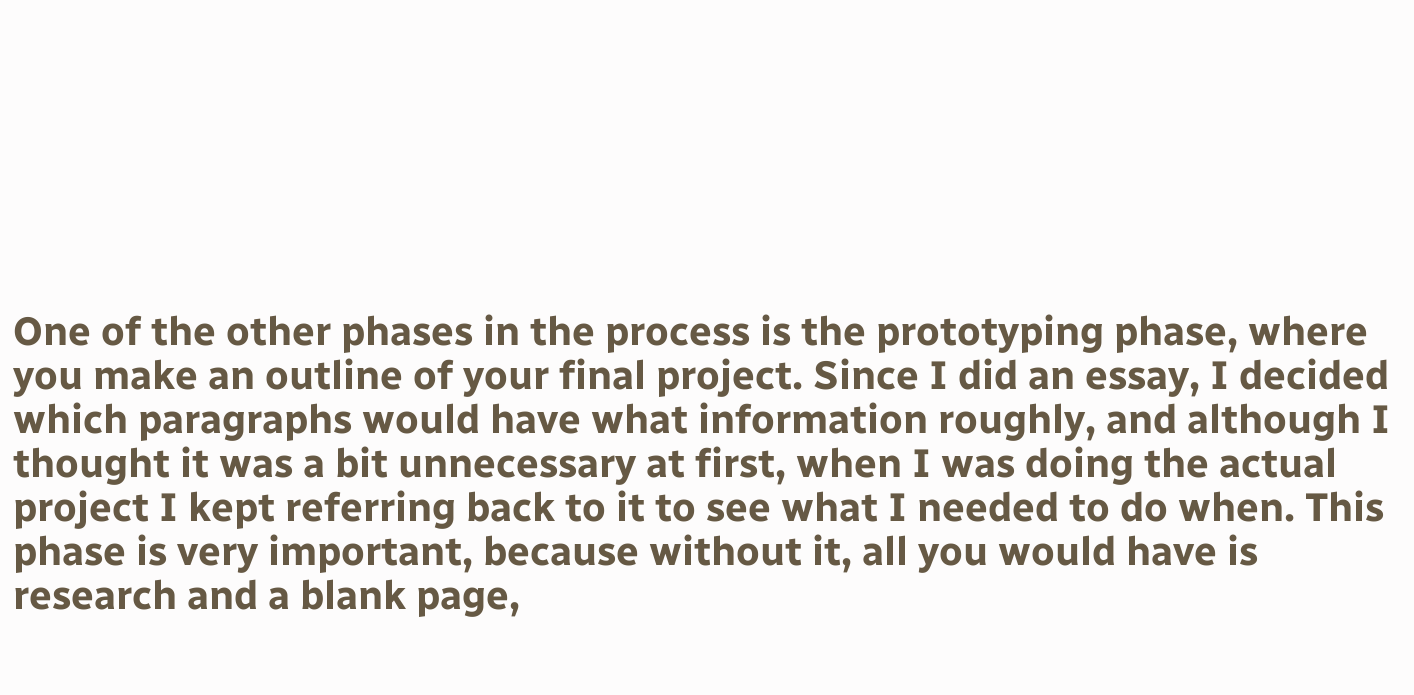One of the other phases in the process is the prototyping phase, where you make an outline of your final project. Since I did an essay, I decided which paragraphs would have what information roughly, and although I thought it was a bit unnecessary at first, when I was doing the actual project I kept referring back to it to see what I needed to do when. This phase is very important, because without it, all you would have is research and a blank page,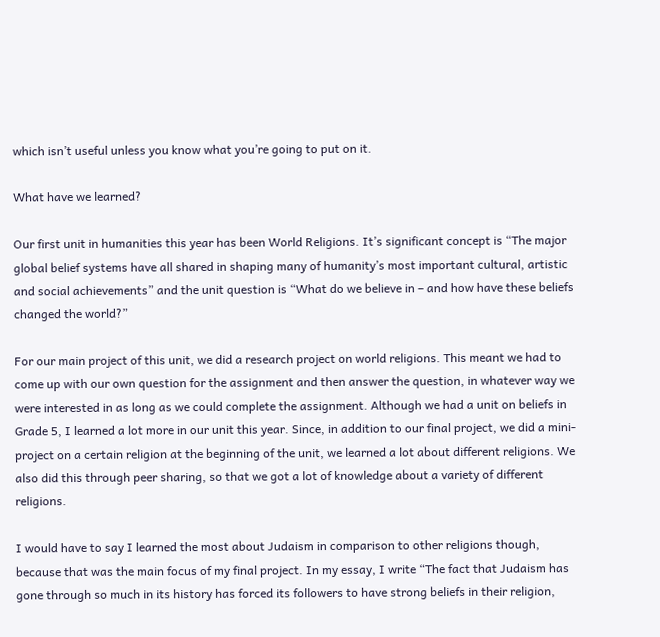which isn’t useful unless you know what you’re going to put on it.

What have we learned?

Our first unit in humanities this year has been World Religions. It’s significant concept is “The major global belief systems have all shared in shaping many of humanity’s most important cultural, artistic and social achievements” and the unit question is “What do we believe in – and how have these beliefs changed the world?”

For our main project of this unit, we did a research project on world religions. This meant we had to come up with our own question for the assignment and then answer the question, in whatever way we were interested in as long as we could complete the assignment. Although we had a unit on beliefs in Grade 5, I learned a lot more in our unit this year. Since, in addition to our final project, we did a mini-project on a certain religion at the beginning of the unit, we learned a lot about different religions. We also did this through peer sharing, so that we got a lot of knowledge about a variety of different religions.

I would have to say I learned the most about Judaism in comparison to other religions though, because that was the main focus of my final project. In my essay, I write “The fact that Judaism has gone through so much in its history has forced its followers to have strong beliefs in their religion,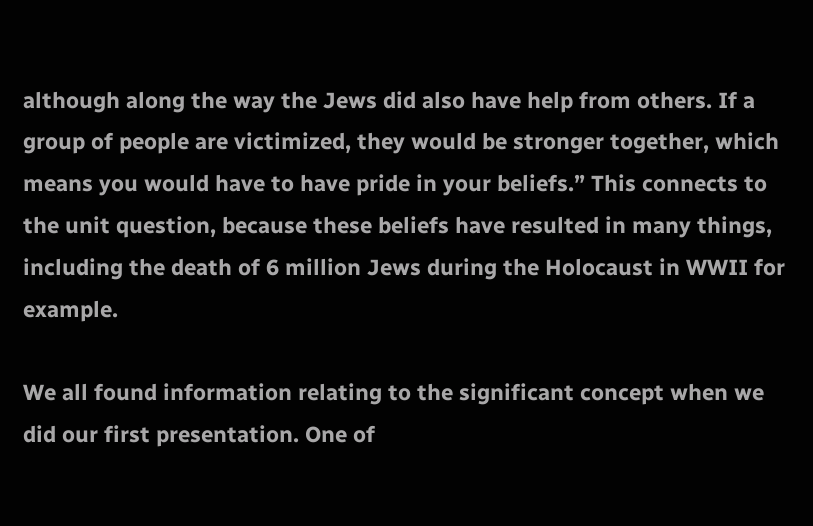although along the way the Jews did also have help from others. If a group of people are victimized, they would be stronger together, which means you would have to have pride in your beliefs.” This connects to the unit question, because these beliefs have resulted in many things, including the death of 6 million Jews during the Holocaust in WWII for example.

We all found information relating to the significant concept when we did our first presentation. One of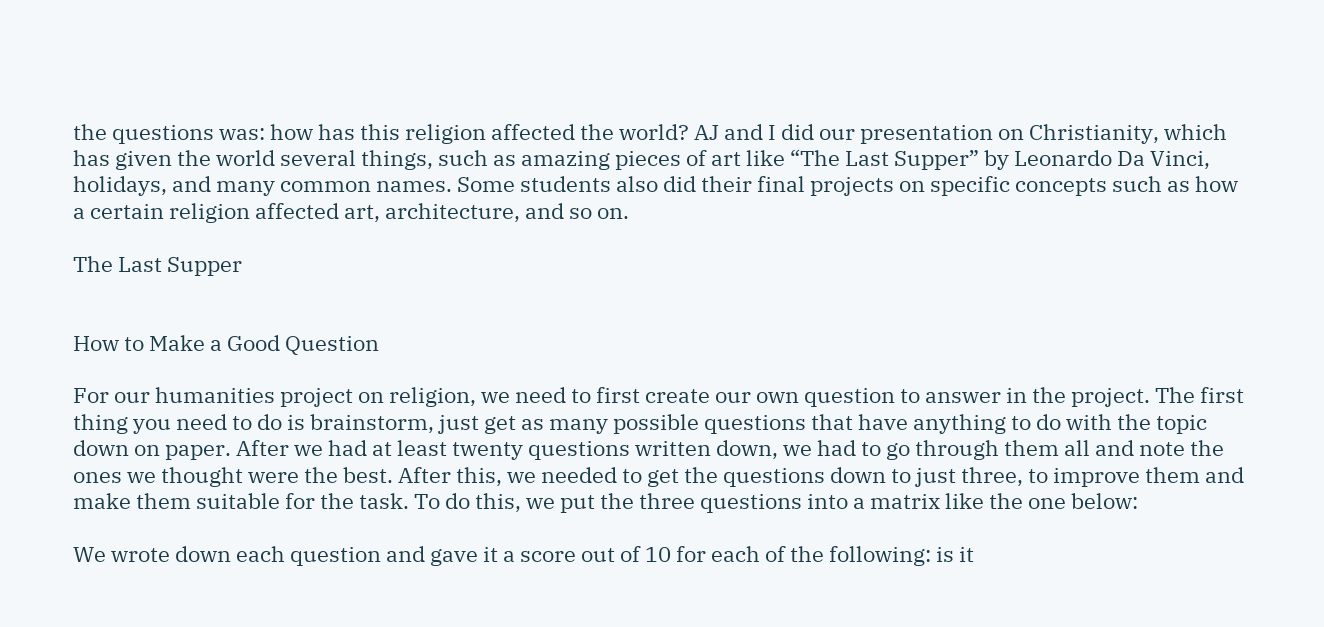the questions was: how has this religion affected the world? AJ and I did our presentation on Christianity, which has given the world several things, such as amazing pieces of art like “The Last Supper” by Leonardo Da Vinci, holidays, and many common names. Some students also did their final projects on specific concepts such as how a certain religion affected art, architecture, and so on.

The Last Supper


How to Make a Good Question

For our humanities project on religion, we need to first create our own question to answer in the project. The first thing you need to do is brainstorm, just get as many possible questions that have anything to do with the topic down on paper. After we had at least twenty questions written down, we had to go through them all and note the ones we thought were the best. After this, we needed to get the questions down to just three, to improve them and make them suitable for the task. To do this, we put the three questions into a matrix like the one below:

We wrote down each question and gave it a score out of 10 for each of the following: is it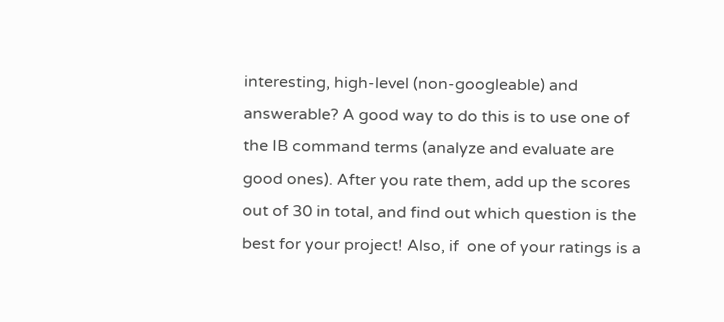interesting, high-level (non-googleable) and answerable? A good way to do this is to use one of the IB command terms (analyze and evaluate are good ones). After you rate them, add up the scores out of 30 in total, and find out which question is the best for your project! Also, if  one of your ratings is a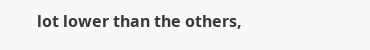lot lower than the others,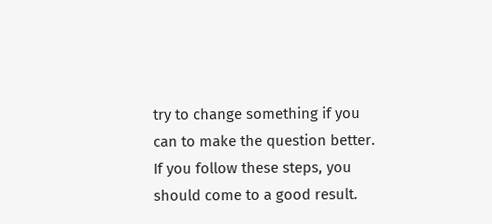try to change something if you can to make the question better. If you follow these steps, you should come to a good result.